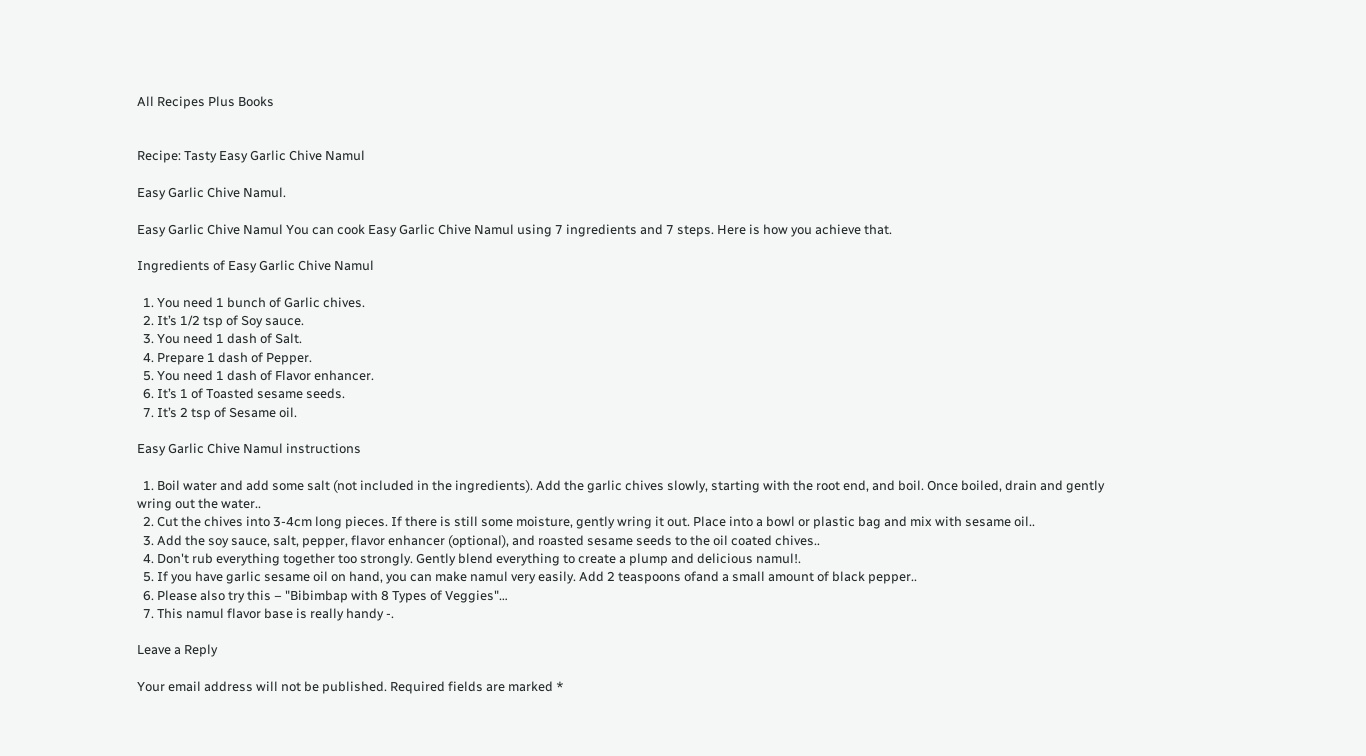All Recipes Plus Books


Recipe: Tasty Easy Garlic Chive Namul

Easy Garlic Chive Namul.

Easy Garlic Chive Namul You can cook Easy Garlic Chive Namul using 7 ingredients and 7 steps. Here is how you achieve that.

Ingredients of Easy Garlic Chive Namul

  1. You need 1 bunch of Garlic chives.
  2. It’s 1/2 tsp of Soy sauce.
  3. You need 1 dash of Salt.
  4. Prepare 1 dash of Pepper.
  5. You need 1 dash of Flavor enhancer.
  6. It’s 1 of Toasted sesame seeds.
  7. It’s 2 tsp of Sesame oil.

Easy Garlic Chive Namul instructions

  1. Boil water and add some salt (not included in the ingredients). Add the garlic chives slowly, starting with the root end, and boil. Once boiled, drain and gently wring out the water..
  2. Cut the chives into 3-4cm long pieces. If there is still some moisture, gently wring it out. Place into a bowl or plastic bag and mix with sesame oil..
  3. Add the soy sauce, salt, pepper, flavor enhancer (optional), and roasted sesame seeds to the oil coated chives..
  4. Don't rub everything together too strongly. Gently blend everything to create a plump and delicious namul!.
  5. If you have garlic sesame oil on hand, you can make namul very easily. Add 2 teaspoons ofand a small amount of black pepper..
  6. Please also try this – "Bibimbap with 8 Types of Veggies"…
  7. This namul flavor base is really handy -.

Leave a Reply

Your email address will not be published. Required fields are marked *